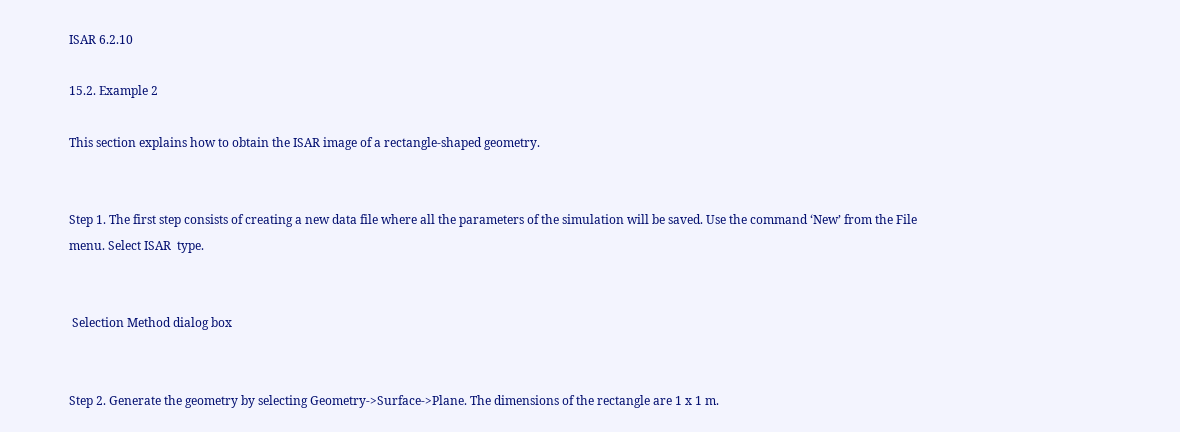ISAR 6.2.10

15.2. Example 2

This section explains how to obtain the ISAR image of a rectangle-shaped geometry.


Step 1. The first step consists of creating a new data file where all the parameters of the simulation will be saved. Use the command ‘New’ from the File menu. Select ISAR  type.


 Selection Method dialog box


Step 2. Generate the geometry by selecting Geometry->Surface->Plane. The dimensions of the rectangle are 1 x 1 m.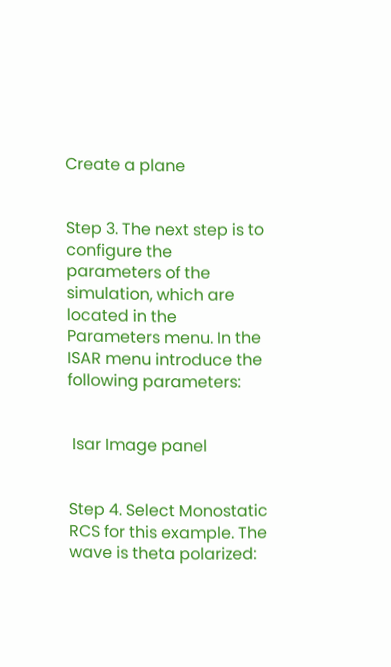Create a plane


Step 3. The next step is to configure the parameters of the simulation, which are located in the Parameters menu. In the ISAR menu introduce the following parameters:


 Isar Image panel


Step 4. Select Monostatic RCS for this example. The wave is theta polarized: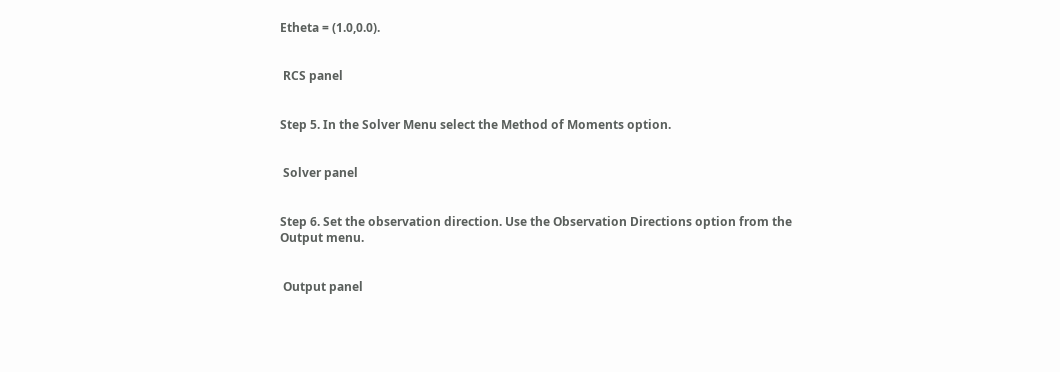Etheta = (1.0,0.0).


 RCS panel


Step 5. In the Solver Menu select the Method of Moments option.


 Solver panel


Step 6. Set the observation direction. Use the Observation Directions option from the Output menu.


 Output panel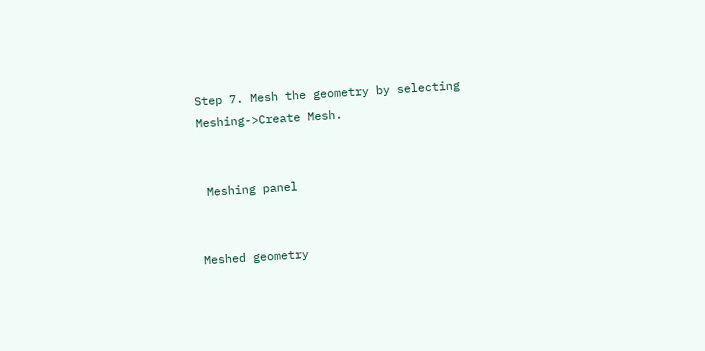Step 7. Mesh the geometry by selecting Meshing->Create Mesh.


 Meshing panel


Meshed geometry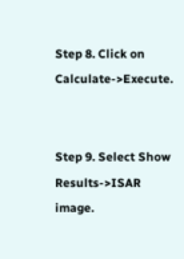Step 8. Click on Calculate->Execute.


Step 9. Select Show Results->ISAR image.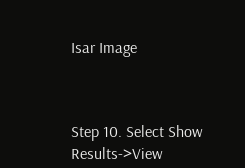Isar Image



Step 10. Select Show Results->View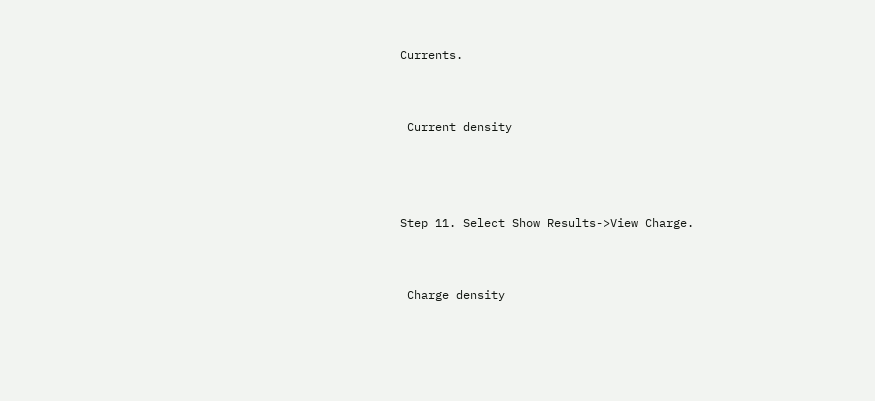Currents.


 Current density



Step 11. Select Show Results->View Charge.


 Charge density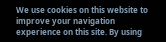We use cookies on this website to improve your navigation experience on this site. By using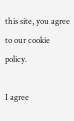this site, you agree to our cookie policy.

I agree